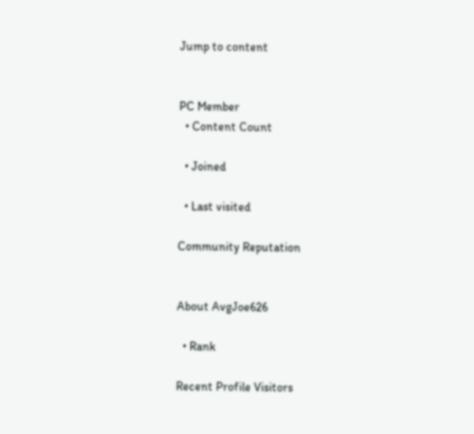Jump to content


PC Member
  • Content Count

  • Joined

  • Last visited

Community Reputation


About AvgJoe626

  • Rank

Recent Profile Visitors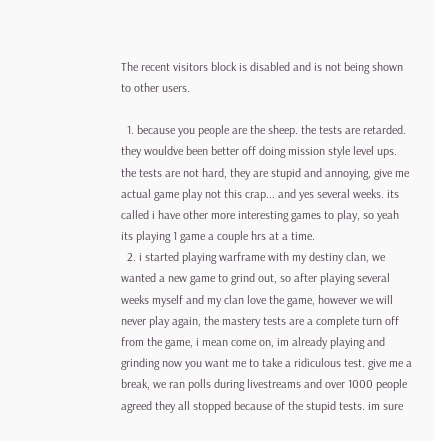The recent visitors block is disabled and is not being shown to other users.

  1. because you people are the sheep. the tests are retarded. they wouldve been better off doing mission style level ups. the tests are not hard, they are stupid and annoying, give me actual game play not this crap... and yes several weeks. its called i have other more interesting games to play, so yeah its playing 1 game a couple hrs at a time.
  2. i started playing warframe with my destiny clan, we wanted a new game to grind out, so after playing several weeks myself and my clan love the game, however we will never play again, the mastery tests are a complete turn off from the game, i mean come on, im already playing and grinding now you want me to take a ridiculous test. give me a break, we ran polls during livestreams and over 1000 people agreed they all stopped because of the stupid tests. im sure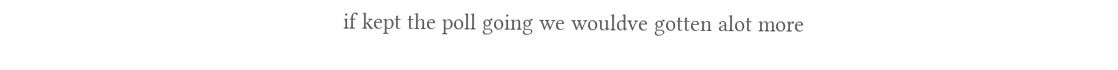if kept the poll going we wouldve gotten alot more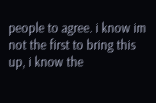people to agree. i know im not the first to bring this up, i know the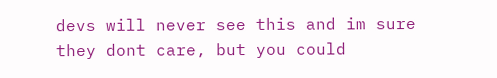devs will never see this and im sure they dont care, but you could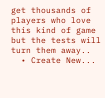get thousands of players who love this kind of game but the tests will turn them away..
  • Create New...